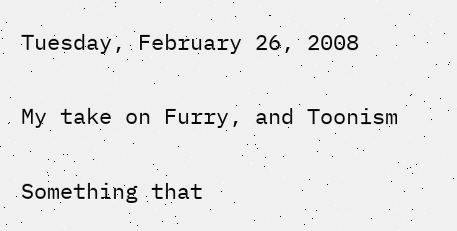Tuesday, February 26, 2008

My take on Furry, and Toonism

Something that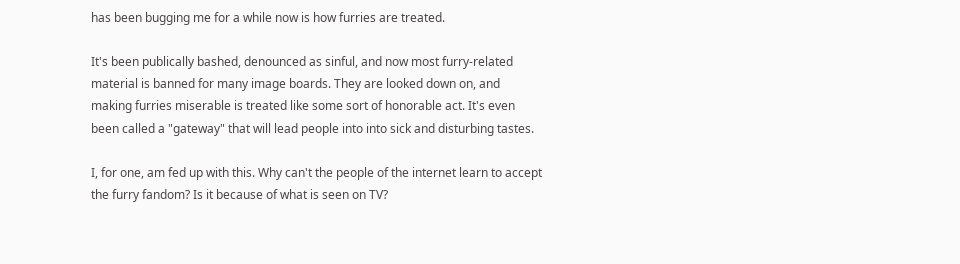has been bugging me for a while now is how furries are treated.

It's been publically bashed, denounced as sinful, and now most furry-related material is banned for many image boards. They are looked down on, and making furries miserable is treated like some sort of honorable act. It's even been called a "gateway" that will lead people into into sick and disturbing tastes.

I, for one, am fed up with this. Why can't the people of the internet learn to accept the furry fandom? Is it because of what is seen on TV?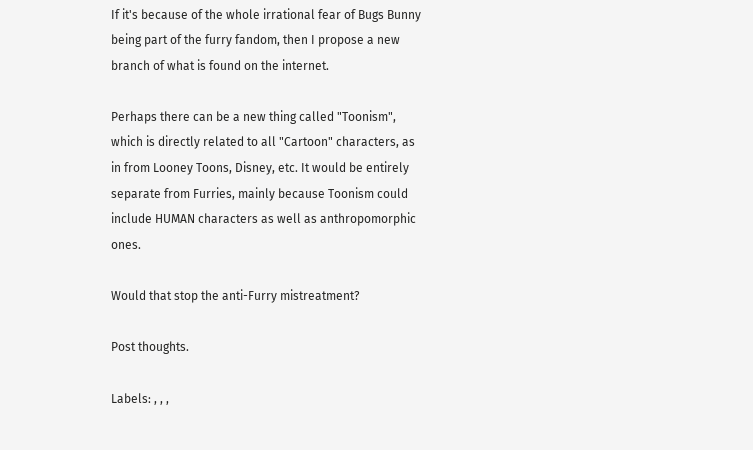If it's because of the whole irrational fear of Bugs Bunny being part of the furry fandom, then I propose a new branch of what is found on the internet.

Perhaps there can be a new thing called "Toonism", which is directly related to all "Cartoon" characters, as in from Looney Toons, Disney, etc. It would be entirely separate from Furries, mainly because Toonism could include HUMAN characters as well as anthropomorphic ones.

Would that stop the anti-Furry mistreatment?

Post thoughts.

Labels: , , ,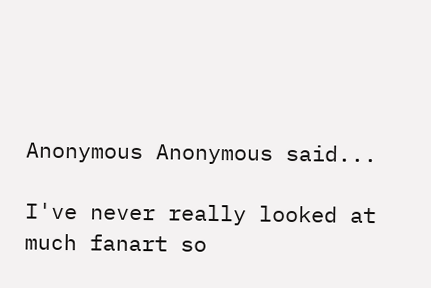Anonymous Anonymous said...

I've never really looked at much fanart so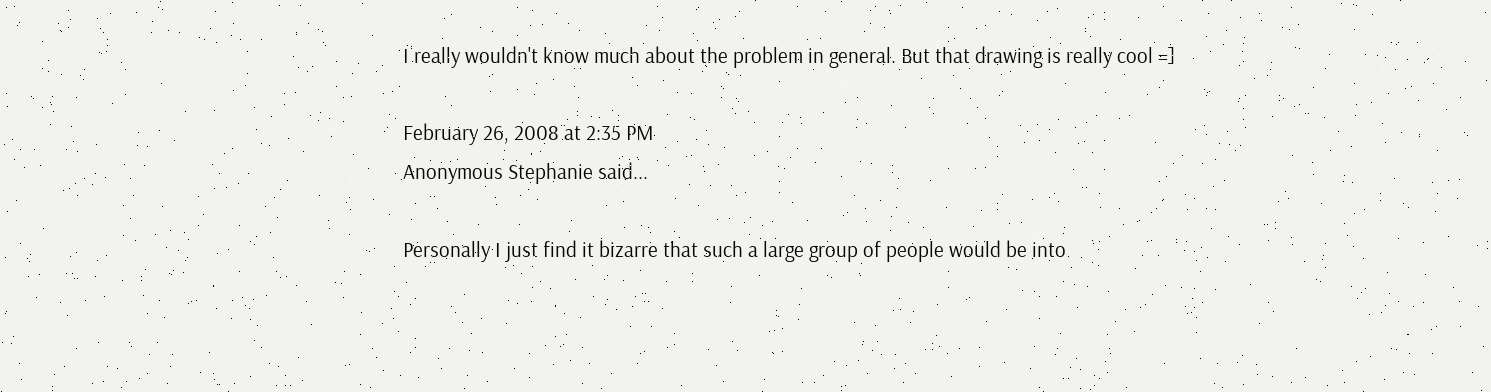I really wouldn't know much about the problem in general. But that drawing is really cool =]

February 26, 2008 at 2:35 PM
Anonymous Stephanie said...

Personally I just find it bizarre that such a large group of people would be into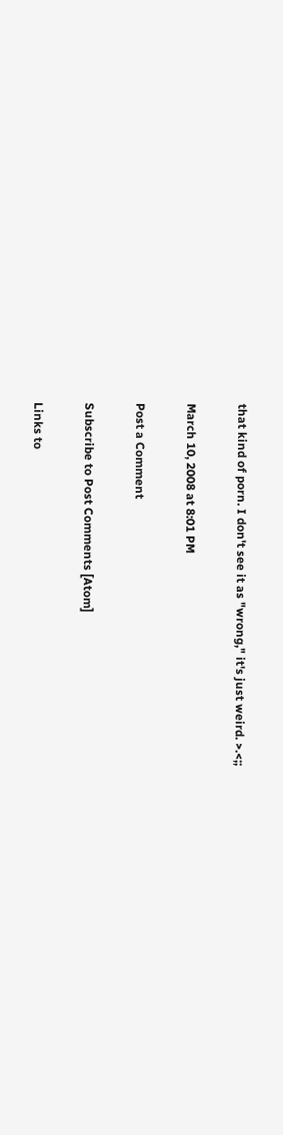that kind of porn. I don't see it as "wrong," it's just weird. >.<;;

March 10, 2008 at 8:01 PM

Post a Comment

Subscribe to Post Comments [Atom]

Links to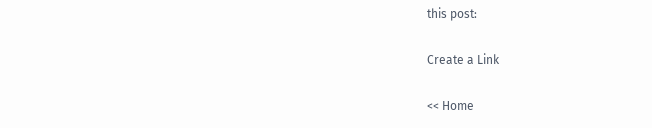this post:

Create a Link

<< Home